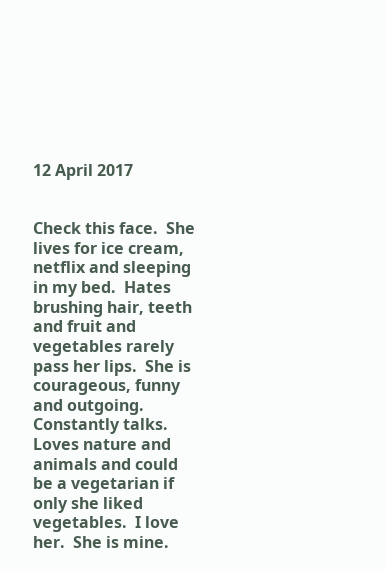12 April 2017


Check this face.  She lives for ice cream, netflix and sleeping in my bed.  Hates brushing hair, teeth and fruit and vegetables rarely pass her lips.  She is courageous, funny and outgoing.  Constantly talks.  Loves nature and animals and could be a vegetarian if only she liked vegetables.  I love her.  She is mine.